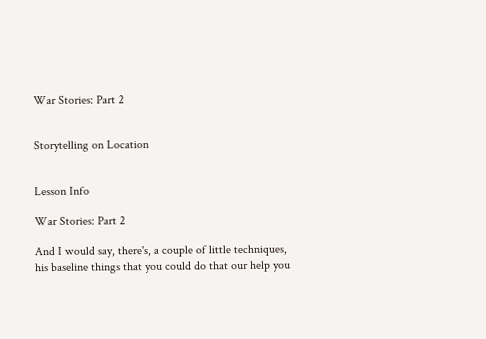War Stories: Part 2


Storytelling on Location


Lesson Info

War Stories: Part 2

And I would say, there's, a couple of little techniques, his baseline things that you could do that our help you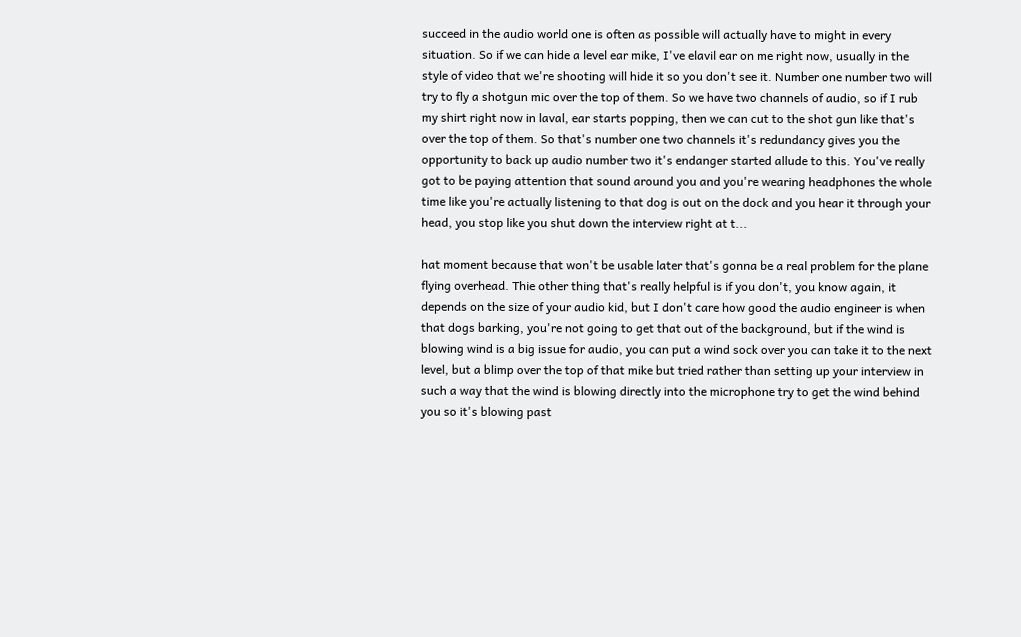succeed in the audio world one is often as possible will actually have to might in every situation. So if we can hide a level ear mike, I've elavil ear on me right now, usually in the style of video that we're shooting will hide it so you don't see it. Number one number two will try to fly a shotgun mic over the top of them. So we have two channels of audio, so if I rub my shirt right now in laval, ear starts popping, then we can cut to the shot gun like that's over the top of them. So that's number one two channels it's redundancy gives you the opportunity to back up audio number two it's endanger started allude to this. You've really got to be paying attention that sound around you and you're wearing headphones the whole time like you're actually listening to that dog is out on the dock and you hear it through your head, you stop like you shut down the interview right at t...

hat moment because that won't be usable later that's gonna be a real problem for the plane flying overhead. Thie other thing that's really helpful is if you don't, you know again, it depends on the size of your audio kid, but I don't care how good the audio engineer is when that dogs barking, you're not going to get that out of the background, but if the wind is blowing wind is a big issue for audio, you can put a wind sock over you can take it to the next level, but a blimp over the top of that mike but tried rather than setting up your interview in such a way that the wind is blowing directly into the microphone try to get the wind behind you so it's blowing past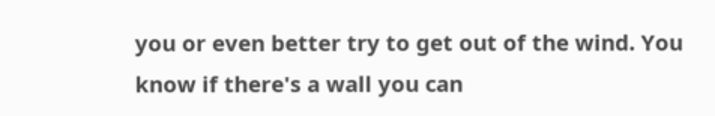you or even better try to get out of the wind. You know if there's a wall you can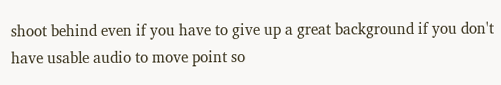shoot behind even if you have to give up a great background if you don't have usable audio to move point so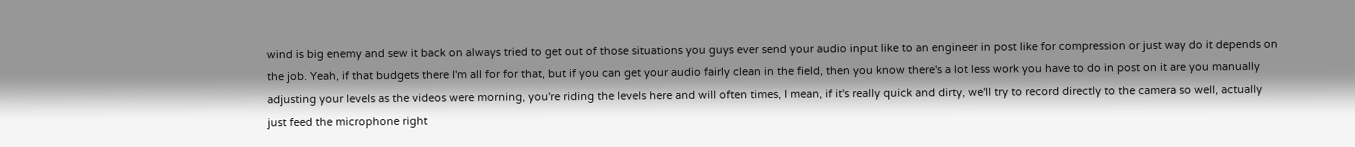wind is big enemy and sew it back on always tried to get out of those situations you guys ever send your audio input like to an engineer in post like for compression or just way do it depends on the job. Yeah, if that budgets there I'm all for for that, but if you can get your audio fairly clean in the field, then you know there's a lot less work you have to do in post on it are you manually adjusting your levels as the videos were morning, you're riding the levels here and will often times, I mean, if it's really quick and dirty, we'll try to record directly to the camera so well, actually just feed the microphone right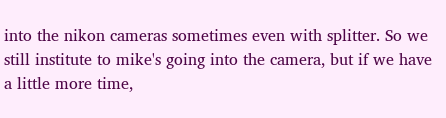into the nikon cameras sometimes even with splitter. So we still institute to mike's going into the camera, but if we have a little more time,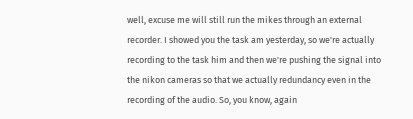well, excuse me will still run the mikes through an external recorder. I showed you the task am yesterday, so we're actually recording to the task him and then we're pushing the signal into the nikon cameras so that we actually redundancy even in the recording of the audio. So, you know, again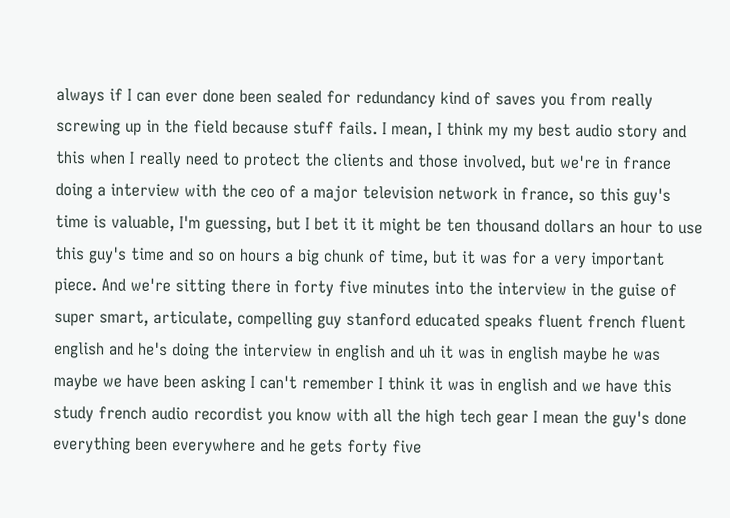always if I can ever done been sealed for redundancy kind of saves you from really screwing up in the field because stuff fails. I mean, I think my my best audio story and this when I really need to protect the clients and those involved, but we're in france doing a interview with the ceo of a major television network in france, so this guy's time is valuable, I'm guessing, but I bet it it might be ten thousand dollars an hour to use this guy's time and so on hours a big chunk of time, but it was for a very important piece. And we're sitting there in forty five minutes into the interview in the guise of super smart, articulate, compelling guy stanford educated speaks fluent french fluent english and he's doing the interview in english and uh it was in english maybe he was maybe we have been asking I can't remember I think it was in english and we have this study french audio recordist you know with all the high tech gear I mean the guy's done everything been everywhere and he gets forty five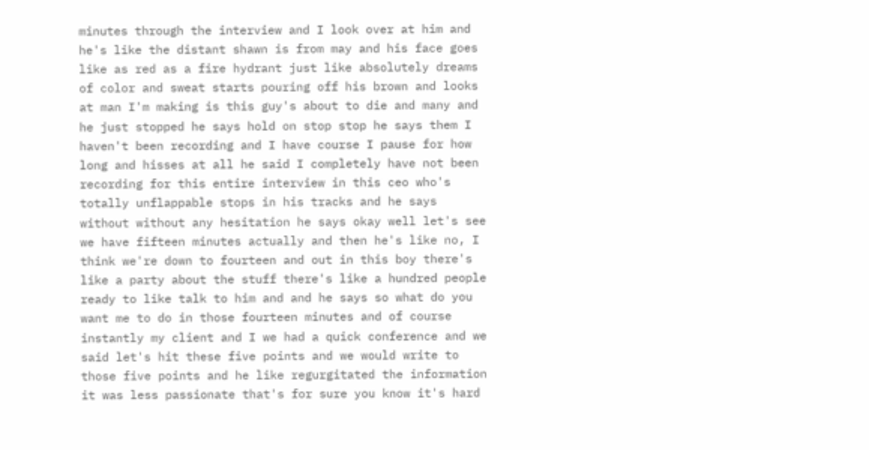minutes through the interview and I look over at him and he's like the distant shawn is from may and his face goes like as red as a fire hydrant just like absolutely dreams of color and sweat starts pouring off his brown and looks at man I'm making is this guy's about to die and many and he just stopped he says hold on stop stop he says them I haven't been recording and I have course I pause for how long and hisses at all he said I completely have not been recording for this entire interview in this ceo who's totally unflappable stops in his tracks and he says without without any hesitation he says okay well let's see we have fifteen minutes actually and then he's like no, I think we're down to fourteen and out in this boy there's like a party about the stuff there's like a hundred people ready to like talk to him and and he says so what do you want me to do in those fourteen minutes and of course instantly my client and I we had a quick conference and we said let's hit these five points and we would write to those five points and he like regurgitated the information it was less passionate that's for sure you know it's hard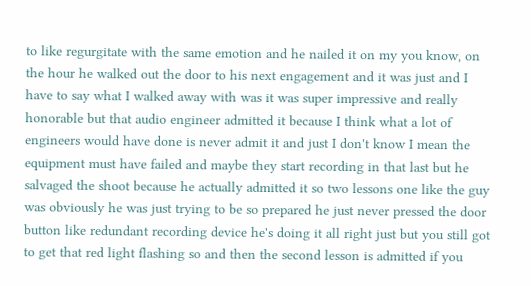to like regurgitate with the same emotion and he nailed it on my you know, on the hour he walked out the door to his next engagement and it was just and I have to say what I walked away with was it was super impressive and really honorable but that audio engineer admitted it because I think what a lot of engineers would have done is never admit it and just I don't know I mean the equipment must have failed and maybe they start recording in that last but he salvaged the shoot because he actually admitted it so two lessons one like the guy was obviously he was just trying to be so prepared he just never pressed the door button like redundant recording device he's doing it all right just but you still got to get that red light flashing so and then the second lesson is admitted if you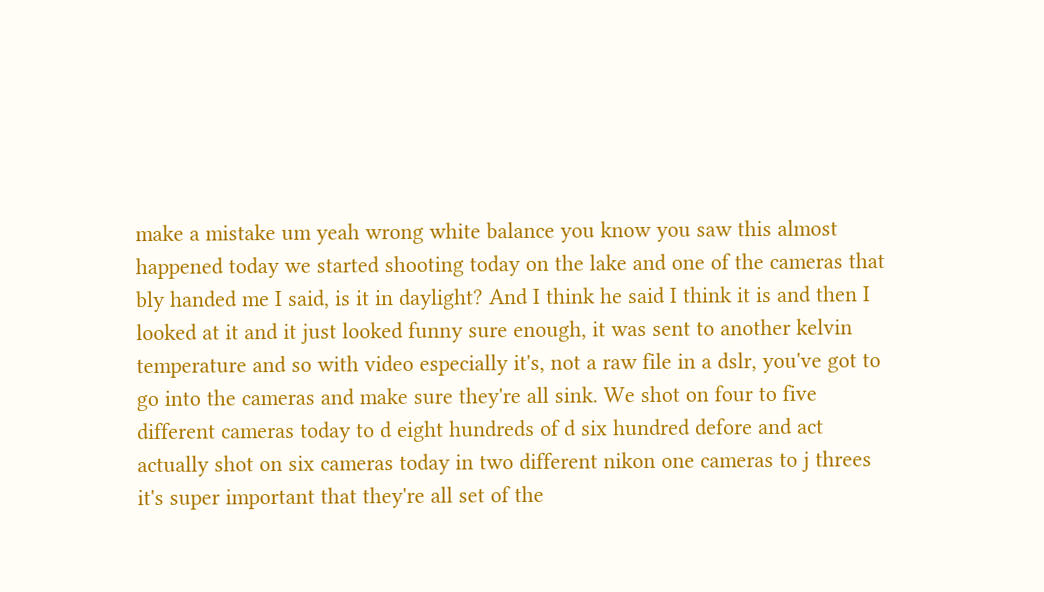make a mistake um yeah wrong white balance you know you saw this almost happened today we started shooting today on the lake and one of the cameras that bly handed me I said, is it in daylight? And I think he said I think it is and then I looked at it and it just looked funny sure enough, it was sent to another kelvin temperature and so with video especially it's, not a raw file in a dslr, you've got to go into the cameras and make sure they're all sink. We shot on four to five different cameras today to d eight hundreds of d six hundred defore and act actually shot on six cameras today in two different nikon one cameras to j threes it's super important that they're all set of the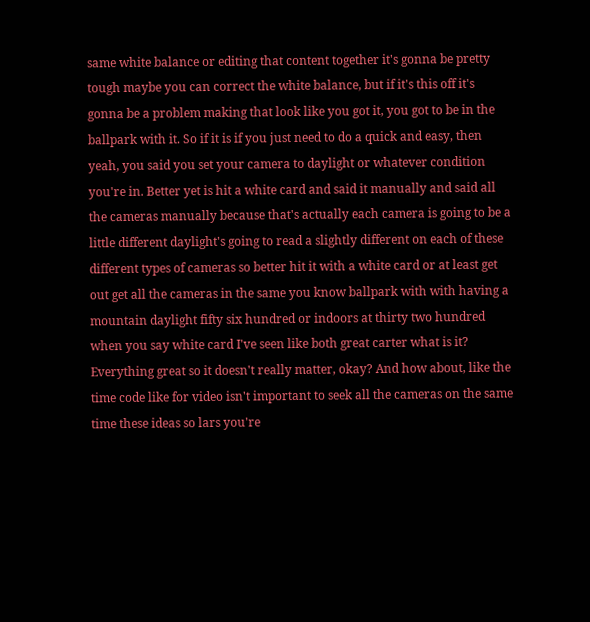same white balance or editing that content together it's gonna be pretty tough maybe you can correct the white balance, but if it's this off it's gonna be a problem making that look like you got it, you got to be in the ballpark with it. So if it is if you just need to do a quick and easy, then yeah, you said you set your camera to daylight or whatever condition you're in. Better yet is hit a white card and said it manually and said all the cameras manually because that's actually each camera is going to be a little different daylight's going to read a slightly different on each of these different types of cameras so better hit it with a white card or at least get out get all the cameras in the same you know ballpark with with having a mountain daylight fifty six hundred or indoors at thirty two hundred when you say white card I've seen like both great carter what is it? Everything great so it doesn't really matter, okay? And how about, like the time code like for video isn't important to seek all the cameras on the same time these ideas so lars you're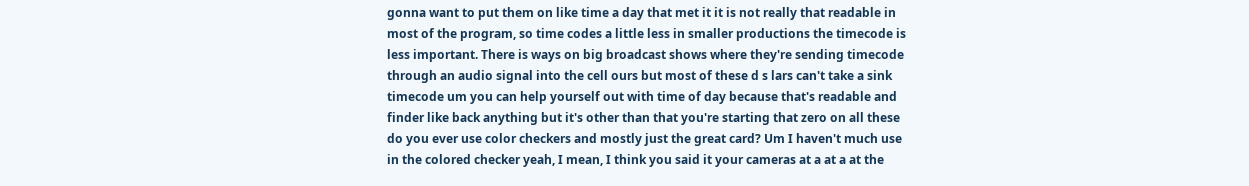gonna want to put them on like time a day that met it it is not really that readable in most of the program, so time codes a little less in smaller productions the timecode is less important. There is ways on big broadcast shows where they're sending timecode through an audio signal into the cell ours but most of these d s lars can't take a sink timecode um you can help yourself out with time of day because that's readable and finder like back anything but it's other than that you're starting that zero on all these do you ever use color checkers and mostly just the great card? Um I haven't much use in the colored checker yeah, I mean, I think you said it your cameras at a at a at the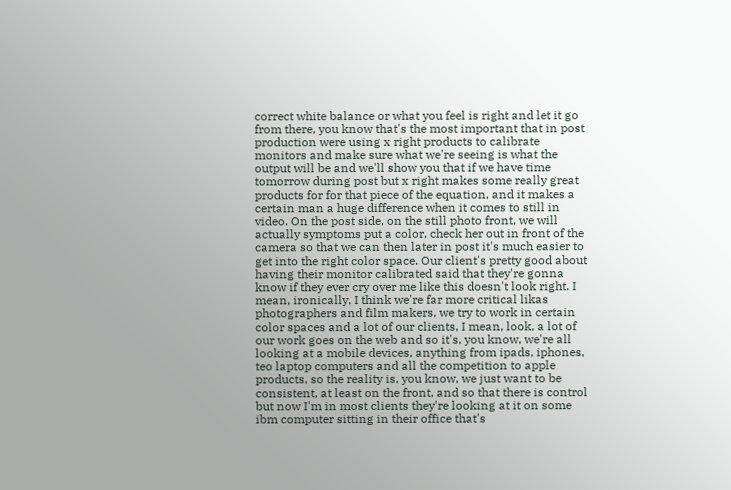correct white balance or what you feel is right and let it go from there, you know that's the most important that in post production were using x right products to calibrate monitors and make sure what we're seeing is what the output will be and we'll show you that if we have time tomorrow during post but x right makes some really great products for for that piece of the equation, and it makes a certain man a huge difference when it comes to still in video. On the post side, on the still photo front, we will actually symptoms put a color, check her out in front of the camera so that we can then later in post it's much easier to get into the right color space. Our client's pretty good about having their monitor calibrated said that they're gonna know if they ever cry over me like this doesn't look right. I mean, ironically, I think we're far more critical likas photographers and film makers, we try to work in certain color spaces and a lot of our clients, I mean, look, a lot of our work goes on the web and so it's, you know, we're all looking at a mobile devices, anything from ipads, iphones, teo laptop computers and all the competition to apple products, so the reality is, you know, we just want to be consistent, at least on the front, and so that there is control but now I'm in most clients they're looking at it on some ibm computer sitting in their office that's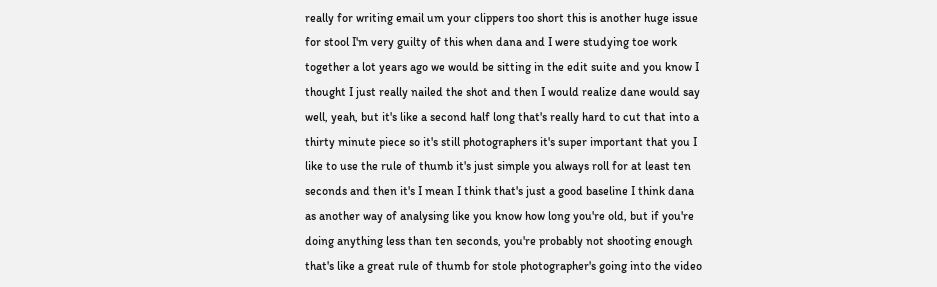really for writing email um your clippers too short this is another huge issue for stool I'm very guilty of this when dana and I were studying toe work together a lot years ago we would be sitting in the edit suite and you know I thought I just really nailed the shot and then I would realize dane would say well, yeah, but it's like a second half long that's really hard to cut that into a thirty minute piece so it's still photographers it's super important that you I like to use the rule of thumb it's just simple you always roll for at least ten seconds and then it's I mean I think that's just a good baseline I think dana as another way of analysing like you know how long you're old, but if you're doing anything less than ten seconds, you're probably not shooting enough that's like a great rule of thumb for stole photographer's going into the video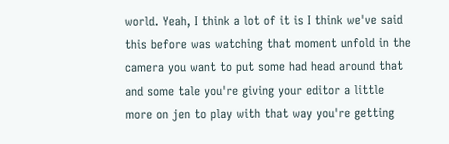world. Yeah, I think a lot of it is I think we've said this before was watching that moment unfold in the camera you want to put some had head around that and some tale you're giving your editor a little more on jen to play with that way you're getting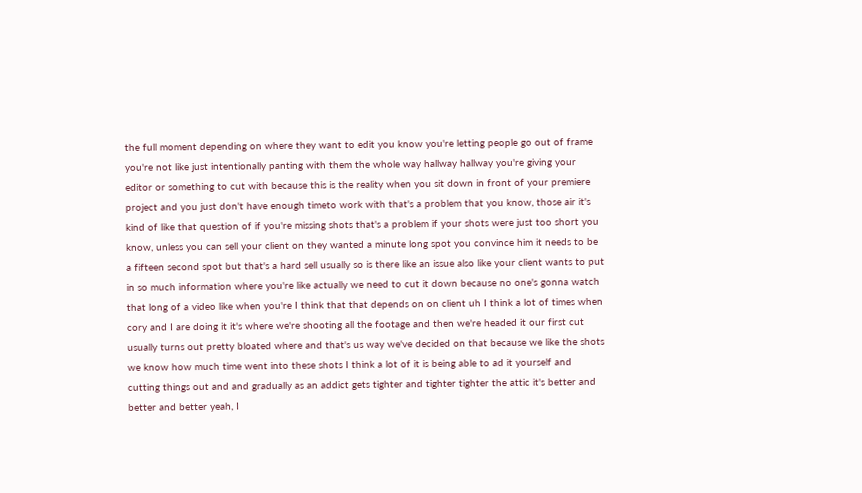the full moment depending on where they want to edit you know you're letting people go out of frame you're not like just intentionally panting with them the whole way hallway hallway you're giving your editor or something to cut with because this is the reality when you sit down in front of your premiere project and you just don't have enough timeto work with that's a problem that you know, those air it's kind of like that question of if you're missing shots that's a problem if your shots were just too short you know, unless you can sell your client on they wanted a minute long spot you convince him it needs to be a fifteen second spot but that's a hard sell usually so is there like an issue also like your client wants to put in so much information where you're like actually we need to cut it down because no one's gonna watch that long of a video like when you're I think that that depends on on client uh I think a lot of times when cory and I are doing it it's where we're shooting all the footage and then we're headed it our first cut usually turns out pretty bloated where and that's us way we've decided on that because we like the shots we know how much time went into these shots I think a lot of it is being able to ad it yourself and cutting things out and and gradually as an addict gets tighter and tighter tighter the attic it's better and better and better yeah, I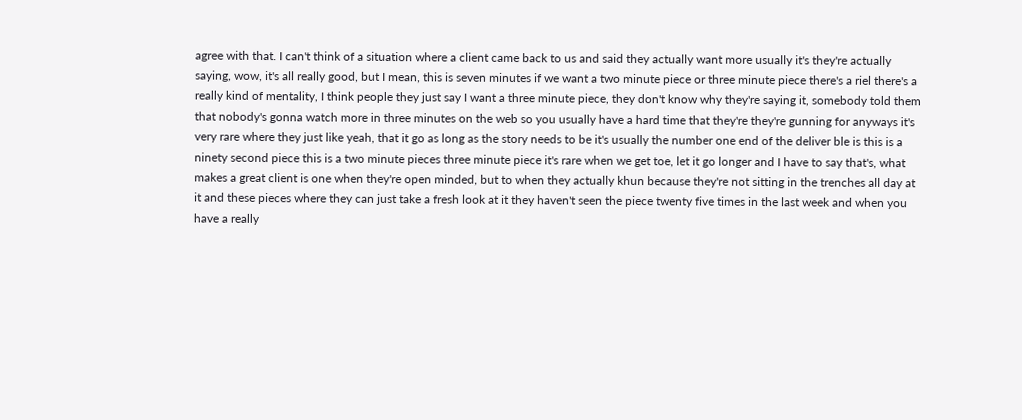agree with that. I can't think of a situation where a client came back to us and said they actually want more usually it's they're actually saying, wow, it's all really good, but I mean, this is seven minutes if we want a two minute piece or three minute piece there's a riel there's a really kind of mentality, I think people they just say I want a three minute piece, they don't know why they're saying it, somebody told them that nobody's gonna watch more in three minutes on the web so you usually have a hard time that they're they're gunning for anyways it's very rare where they just like yeah, that it go as long as the story needs to be it's usually the number one end of the deliver ble is this is a ninety second piece this is a two minute pieces three minute piece it's rare when we get toe, let it go longer and I have to say that's, what makes a great client is one when they're open minded, but to when they actually khun because they're not sitting in the trenches all day at it and these pieces where they can just take a fresh look at it they haven't seen the piece twenty five times in the last week and when you have a really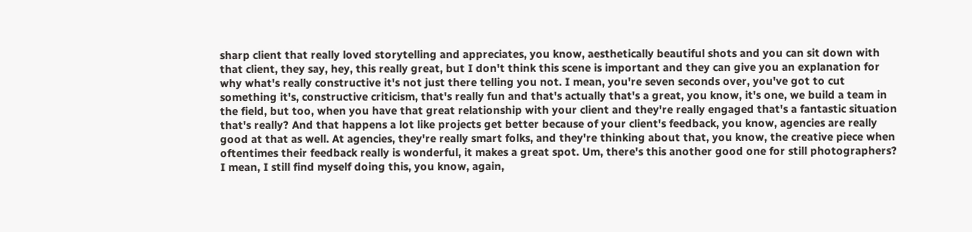sharp client that really loved storytelling and appreciates, you know, aesthetically beautiful shots and you can sit down with that client, they say, hey, this really great, but I don't think this scene is important and they can give you an explanation for why what's really constructive it's not just there telling you not. I mean, you're seven seconds over, you've got to cut something it's, constructive criticism, that's really fun and that's actually that's a great, you know, it's one, we build a team in the field, but too, when you have that great relationship with your client and they're really engaged that's a fantastic situation that's really? And that happens a lot like projects get better because of your client's feedback, you know, agencies are really good at that as well. At agencies, they're really smart folks, and they're thinking about that, you know, the creative piece when oftentimes their feedback really is wonderful, it makes a great spot. Um, there's this another good one for still photographers? I mean, I still find myself doing this, you know, again,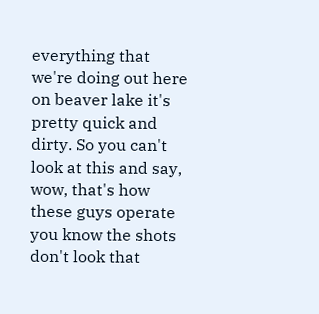everything that we're doing out here on beaver lake it's pretty quick and dirty. So you can't look at this and say, wow, that's how these guys operate you know the shots don't look that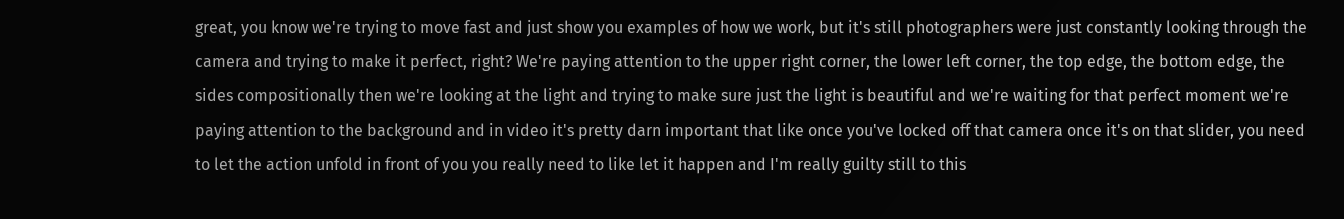great, you know we're trying to move fast and just show you examples of how we work, but it's still photographers were just constantly looking through the camera and trying to make it perfect, right? We're paying attention to the upper right corner, the lower left corner, the top edge, the bottom edge, the sides compositionally then we're looking at the light and trying to make sure just the light is beautiful and we're waiting for that perfect moment we're paying attention to the background and in video it's pretty darn important that like once you've locked off that camera once it's on that slider, you need to let the action unfold in front of you you really need to like let it happen and I'm really guilty still to this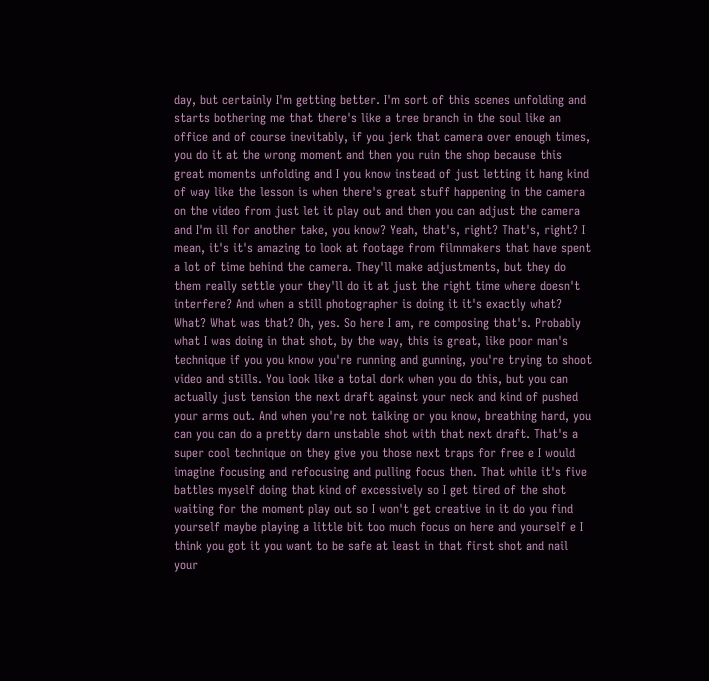day, but certainly I'm getting better. I'm sort of this scenes unfolding and starts bothering me that there's like a tree branch in the soul like an office and of course inevitably, if you jerk that camera over enough times, you do it at the wrong moment and then you ruin the shop because this great moments unfolding and I you know instead of just letting it hang kind of way like the lesson is when there's great stuff happening in the camera on the video from just let it play out and then you can adjust the camera and I'm ill for another take, you know? Yeah, that's, right? That's, right? I mean, it's it's amazing to look at footage from filmmakers that have spent a lot of time behind the camera. They'll make adjustments, but they do them really settle your they'll do it at just the right time where doesn't interfere? And when a still photographer is doing it it's exactly what? What? What was that? Oh, yes. So here I am, re composing that's. Probably what I was doing in that shot, by the way, this is great, like poor man's technique if you you know you're running and gunning, you're trying to shoot video and stills. You look like a total dork when you do this, but you can actually just tension the next draft against your neck and kind of pushed your arms out. And when you're not talking or you know, breathing hard, you can you can do a pretty darn unstable shot with that next draft. That's a super cool technique on they give you those next traps for free e I would imagine focusing and refocusing and pulling focus then. That while it's five battles myself doing that kind of excessively so I get tired of the shot waiting for the moment play out so I won't get creative in it do you find yourself maybe playing a little bit too much focus on here and yourself e I think you got it you want to be safe at least in that first shot and nail your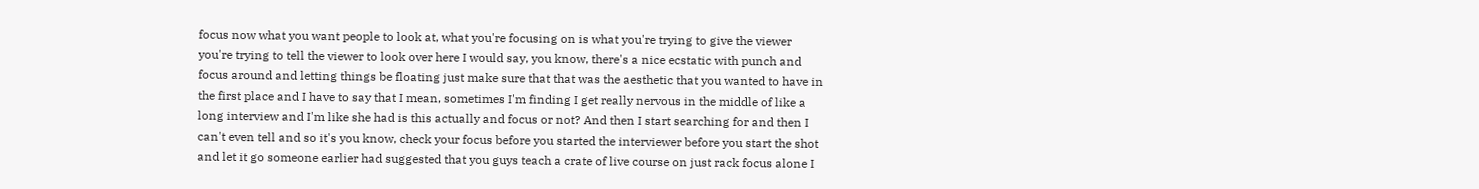focus now what you want people to look at, what you're focusing on is what you're trying to give the viewer you're trying to tell the viewer to look over here I would say, you know, there's a nice ecstatic with punch and focus around and letting things be floating just make sure that that was the aesthetic that you wanted to have in the first place and I have to say that I mean, sometimes I'm finding I get really nervous in the middle of like a long interview and I'm like she had is this actually and focus or not? And then I start searching for and then I can't even tell and so it's you know, check your focus before you started the interviewer before you start the shot and let it go someone earlier had suggested that you guys teach a crate of live course on just rack focus alone I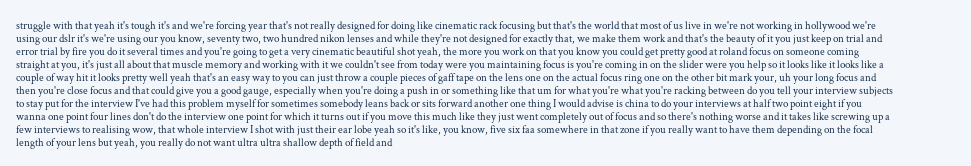struggle with that yeah it's tough it's and we're forcing year that's not really designed for doing like cinematic rack focusing but that's the world that most of us live in we're not working in hollywood we're using our dslr it's we're using our you know, seventy two, two hundred nikon lenses and while they're not designed for exactly that, we make them work and that's the beauty of it you just keep on trial and error trial by fire you do it several times and you're going to get a very cinematic beautiful shot yeah, the more you work on that you know you could get pretty good at roland focus on someone coming straight at you, it's just all about that muscle memory and working with it we couldn't see from today were you maintaining focus is you're coming in on the slider were you help so it looks like it looks like a couple of way hit it looks pretty well yeah that's an easy way to you can just throw a couple pieces of gaff tape on the lens one on the actual focus ring one on the other bit mark your, uh your long focus and then you're close focus and that could give you a good gauge, especially when you're doing a push in or something like that um for what you're what you're racking between do you tell your interview subjects to stay put for the interview I've had this problem myself for sometimes somebody leans back or sits forward another one thing I would advise is china to do your interviews at half two point eight if you wanna one point four lines don't do the interview one point for which it turns out if you move this much like they just went completely out of focus and so there's nothing worse and it takes like screwing up a few interviews to realising wow, that whole interview I shot with just their ear lobe yeah so it's like, you know, five six faa somewhere in that zone if you really want to have them depending on the focal length of your lens but yeah, you really do not want ultra ultra shallow depth of field and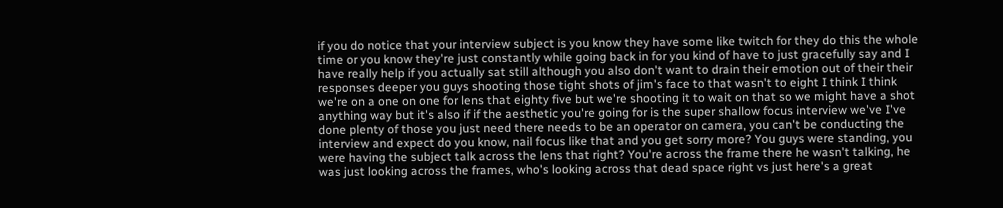if you do notice that your interview subject is you know they have some like twitch for they do this the whole time or you know they're just constantly while going back in for you kind of have to just gracefully say and I have really help if you actually sat still although you also don't want to drain their emotion out of their their responses deeper you guys shooting those tight shots of jim's face to that wasn't to eight I think I think we're on a one on one for lens that eighty five but we're shooting it to wait on that so we might have a shot anything way but it's also if if the aesthetic you're going for is the super shallow focus interview we've I've done plenty of those you just need there needs to be an operator on camera, you can't be conducting the interview and expect do you know, nail focus like that and you get sorry more? You guys were standing, you were having the subject talk across the lens that right? You're across the frame there he wasn't talking, he was just looking across the frames, who's looking across that dead space right vs just here's a great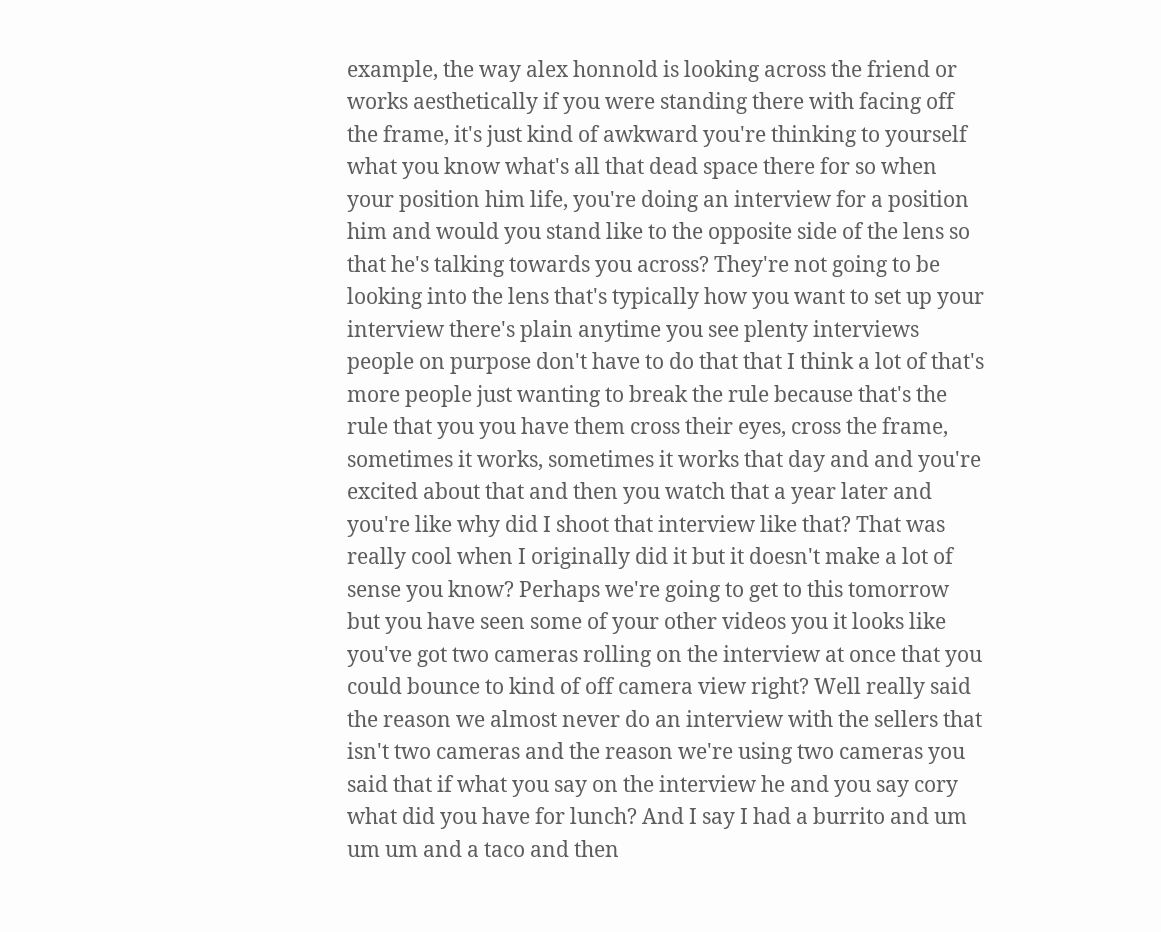example, the way alex honnold is looking across the friend or works aesthetically if you were standing there with facing off the frame, it's just kind of awkward you're thinking to yourself what you know what's all that dead space there for so when your position him life, you're doing an interview for a position him and would you stand like to the opposite side of the lens so that he's talking towards you across? They're not going to be looking into the lens that's typically how you want to set up your interview there's plain anytime you see plenty interviews people on purpose don't have to do that that I think a lot of that's more people just wanting to break the rule because that's the rule that you you have them cross their eyes, cross the frame, sometimes it works, sometimes it works that day and and you're excited about that and then you watch that a year later and you're like why did I shoot that interview like that? That was really cool when I originally did it but it doesn't make a lot of sense you know? Perhaps we're going to get to this tomorrow but you have seen some of your other videos you it looks like you've got two cameras rolling on the interview at once that you could bounce to kind of off camera view right? Well really said the reason we almost never do an interview with the sellers that isn't two cameras and the reason we're using two cameras you said that if what you say on the interview he and you say cory what did you have for lunch? And I say I had a burrito and um um um and a taco and then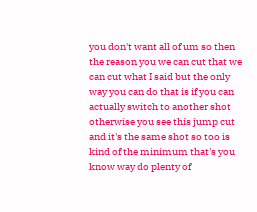you don't want all of um so then the reason you we can cut that we can cut what I said but the only way you can do that is if you can actually switch to another shot otherwise you see this jump cut and it's the same shot so too is kind of the minimum that's you know way do plenty of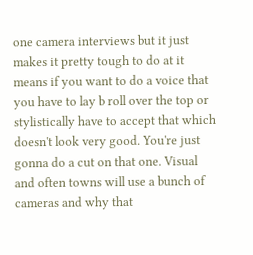one camera interviews but it just makes it pretty tough to do at it means if you want to do a voice that you have to lay b roll over the top or stylistically have to accept that which doesn't look very good. You're just gonna do a cut on that one. Visual and often towns will use a bunch of cameras and why that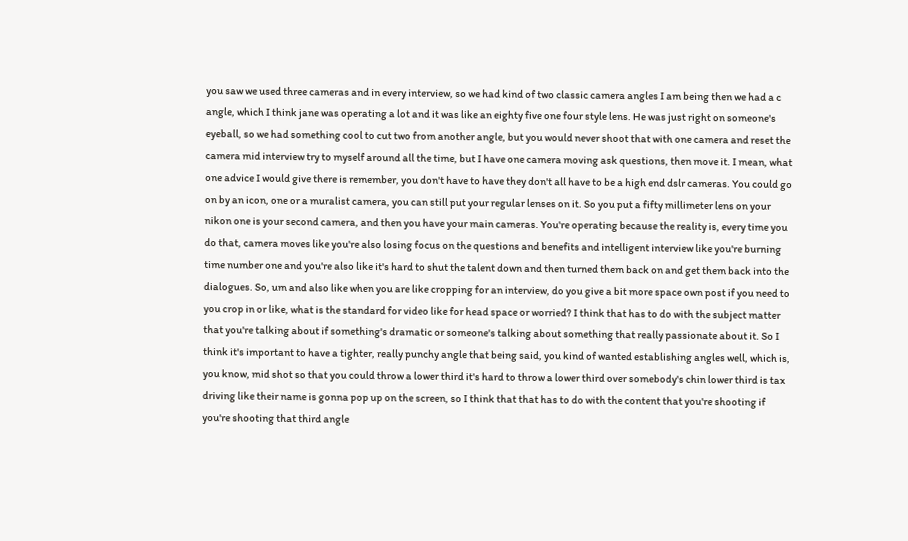you saw we used three cameras and in every interview, so we had kind of two classic camera angles I am being then we had a c angle, which I think jane was operating a lot and it was like an eighty five one four style lens. He was just right on someone's eyeball, so we had something cool to cut two from another angle, but you would never shoot that with one camera and reset the camera mid interview try to myself around all the time, but I have one camera moving ask questions, then move it. I mean, what one advice I would give there is remember, you don't have to have they don't all have to be a high end dslr cameras. You could go on by an icon, one or a muralist camera, you can still put your regular lenses on it. So you put a fifty millimeter lens on your nikon one is your second camera, and then you have your main cameras. You're operating because the reality is, every time you do that, camera moves like you're also losing focus on the questions and benefits and intelligent interview like you're burning time number one and you're also like it's hard to shut the talent down and then turned them back on and get them back into the dialogues. So, um and also like when you are like cropping for an interview, do you give a bit more space own post if you need to you crop in or like, what is the standard for video like for head space or worried? I think that has to do with the subject matter that you're talking about if something's dramatic or someone's talking about something that really passionate about it. So I think it's important to have a tighter, really punchy angle that being said, you kind of wanted establishing angles well, which is, you know, mid shot so that you could throw a lower third it's hard to throw a lower third over somebody's chin lower third is tax driving like their name is gonna pop up on the screen, so I think that that has to do with the content that you're shooting if you're shooting that third angle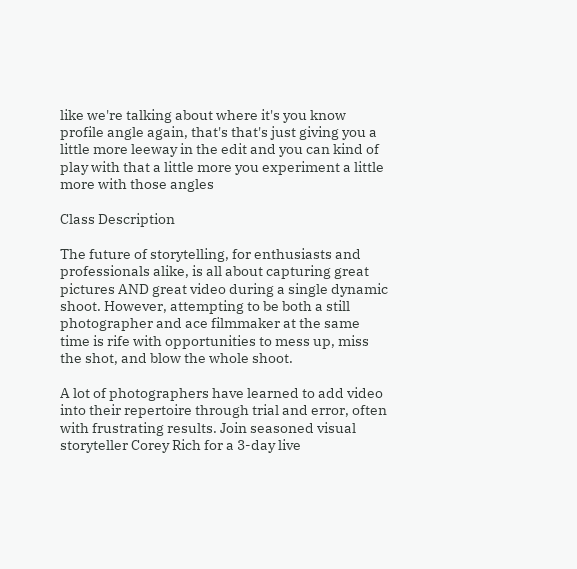like we're talking about where it's you know profile angle again, that's that's just giving you a little more leeway in the edit and you can kind of play with that a little more you experiment a little more with those angles

Class Description

The future of storytelling, for enthusiasts and professionals alike, is all about capturing great pictures AND great video during a single dynamic shoot. However, attempting to be both a still photographer and ace filmmaker at the same time is rife with opportunities to mess up, miss the shot, and blow the whole shoot.

A lot of photographers have learned to add video into their repertoire through trial and error, often with frustrating results. Join seasoned visual storyteller Corey Rich for a 3-day live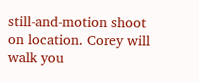still-and-motion shoot on location. Corey will walk you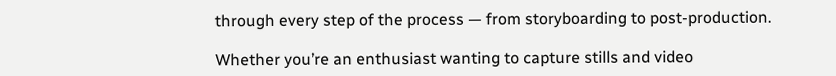through every step of the process — from storyboarding to post-production.

Whether you’re an enthusiast wanting to capture stills and video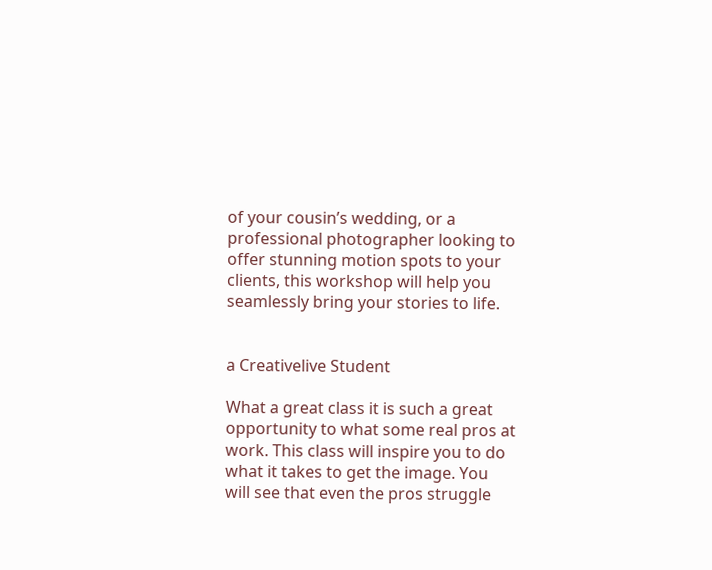of your cousin’s wedding, or a professional photographer looking to offer stunning motion spots to your clients, this workshop will help you seamlessly bring your stories to life.


a Creativelive Student

What a great class it is such a great opportunity to what some real pros at work. This class will inspire you to do what it takes to get the image. You will see that even the pros struggle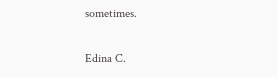sometimes.

Edina C.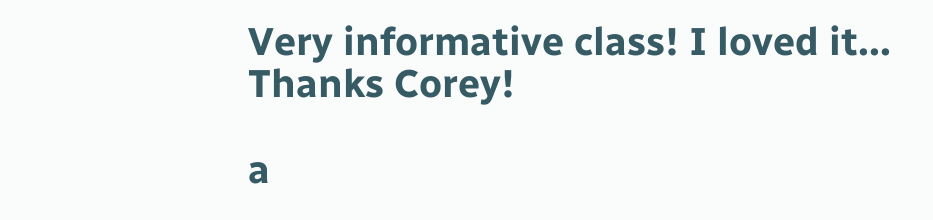Very informative class! I loved it... Thanks Corey!

a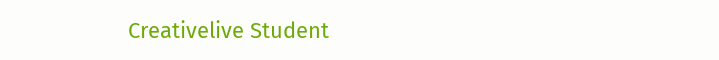Creativelive Student